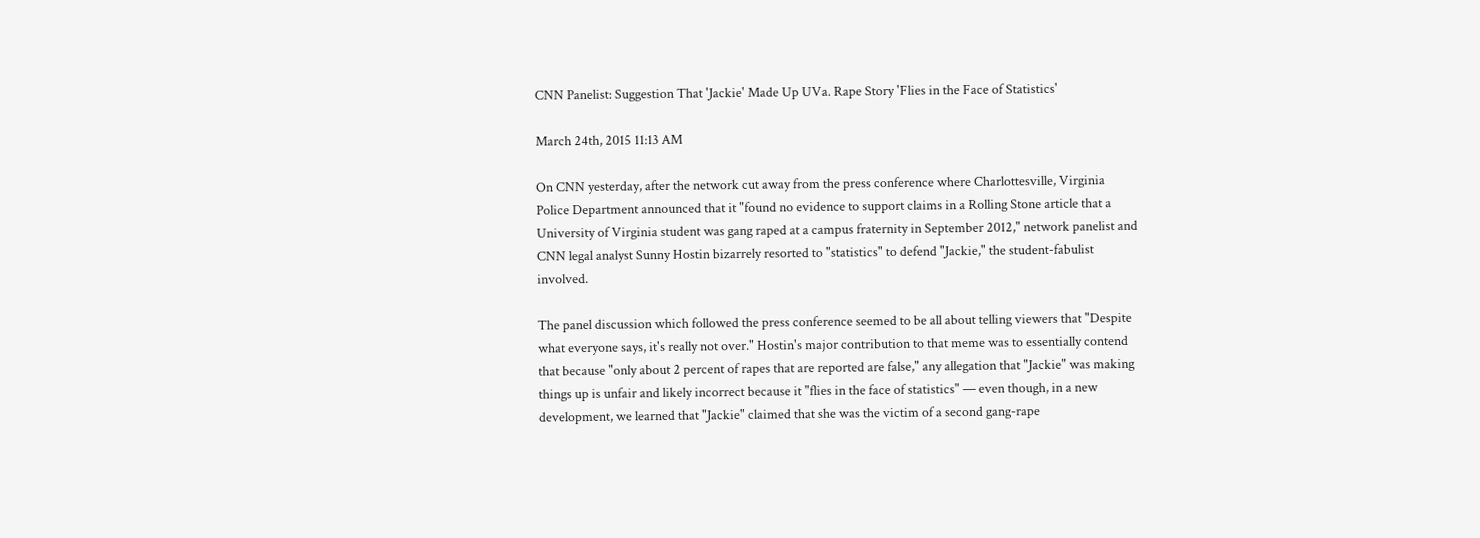CNN Panelist: Suggestion That 'Jackie' Made Up UVa. Rape Story 'Flies in the Face of Statistics'

March 24th, 2015 11:13 AM

On CNN yesterday, after the network cut away from the press conference where Charlottesville, Virginia Police Department announced that it "found no evidence to support claims in a Rolling Stone article that a University of Virginia student was gang raped at a campus fraternity in September 2012," network panelist and CNN legal analyst Sunny Hostin bizarrely resorted to "statistics" to defend "Jackie," the student-fabulist involved.

The panel discussion which followed the press conference seemed to be all about telling viewers that "Despite what everyone says, it's really not over." Hostin's major contribution to that meme was to essentially contend that because "only about 2 percent of rapes that are reported are false," any allegation that "Jackie" was making things up is unfair and likely incorrect because it "flies in the face of statistics" — even though, in a new development, we learned that "Jackie" claimed that she was the victim of a second gang-rape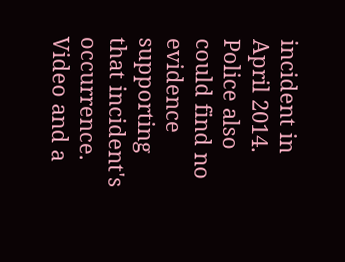incident in April 2014. Police also could find no evidence supporting that incident's occurrence. Video and a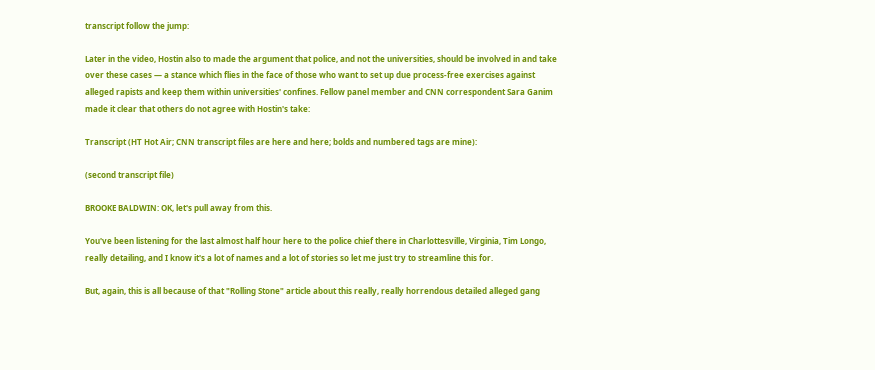transcript follow the jump:

Later in the video, Hostin also to made the argument that police, and not the universities, should be involved in and take over these cases — a stance which flies in the face of those who want to set up due process-free exercises against alleged rapists and keep them within universities' confines. Fellow panel member and CNN correspondent Sara Ganim made it clear that others do not agree with Hostin's take:

Transcript (HT Hot Air; CNN transcript files are here and here; bolds and numbered tags are mine):

(second transcript file)

BROOKE BALDWIN: OK, let's pull away from this.

You've been listening for the last almost half hour here to the police chief there in Charlottesville, Virginia, Tim Longo, really detailing, and I know it's a lot of names and a lot of stories so let me just try to streamline this for.

But, again, this is all because of that "Rolling Stone" article about this really, really horrendous detailed alleged gang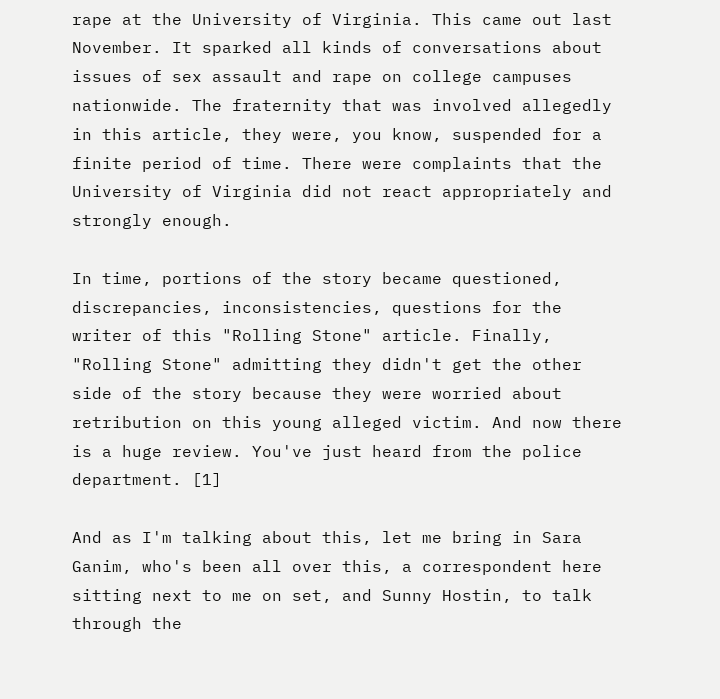rape at the University of Virginia. This came out last November. It sparked all kinds of conversations about issues of sex assault and rape on college campuses nationwide. The fraternity that was involved allegedly in this article, they were, you know, suspended for a finite period of time. There were complaints that the University of Virginia did not react appropriately and strongly enough.

In time, portions of the story became questioned, discrepancies, inconsistencies, questions for the writer of this "Rolling Stone" article. Finally, "Rolling Stone" admitting they didn't get the other side of the story because they were worried about retribution on this young alleged victim. And now there is a huge review. You've just heard from the police department. [1]

And as I'm talking about this, let me bring in Sara Ganim, who's been all over this, a correspondent here sitting next to me on set, and Sunny Hostin, to talk through the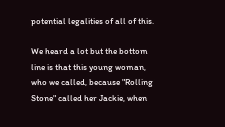potential legalities of all of this.

We heard a lot but the bottom line is that this young woman, who we called, because "Rolling Stone" called her Jackie, when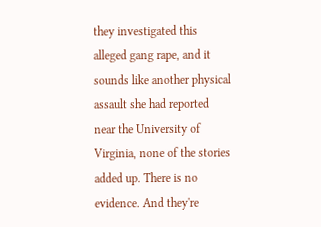they investigated this alleged gang rape, and it sounds like another physical assault she had reported near the University of Virginia, none of the stories added up. There is no evidence. And they're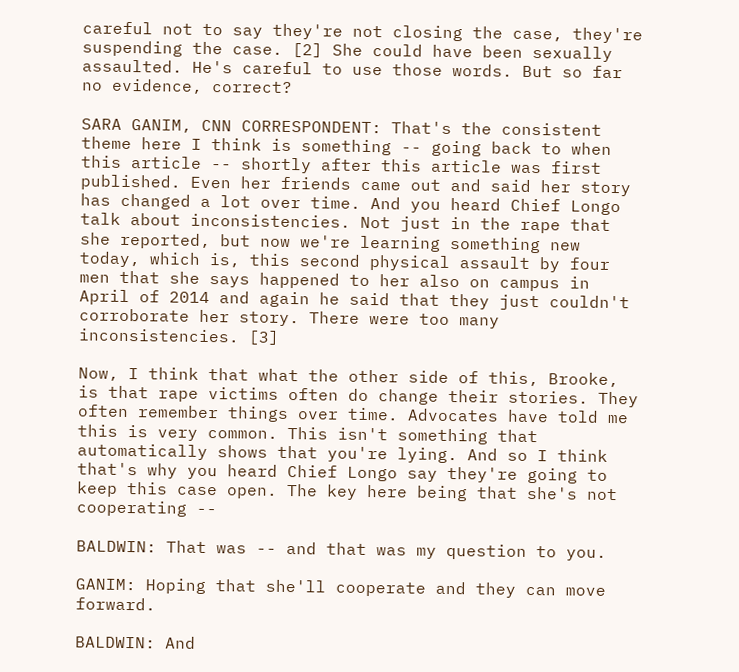careful not to say they're not closing the case, they're suspending the case. [2] She could have been sexually assaulted. He's careful to use those words. But so far no evidence, correct?

SARA GANIM, CNN CORRESPONDENT: That's the consistent theme here I think is something -- going back to when this article -- shortly after this article was first published. Even her friends came out and said her story has changed a lot over time. And you heard Chief Longo talk about inconsistencies. Not just in the rape that she reported, but now we're learning something new today, which is, this second physical assault by four men that she says happened to her also on campus in April of 2014 and again he said that they just couldn't corroborate her story. There were too many inconsistencies. [3]

Now, I think that what the other side of this, Brooke, is that rape victims often do change their stories. They often remember things over time. Advocates have told me this is very common. This isn't something that automatically shows that you're lying. And so I think that's why you heard Chief Longo say they're going to keep this case open. The key here being that she's not cooperating --

BALDWIN: That was -- and that was my question to you.

GANIM: Hoping that she'll cooperate and they can move forward.

BALDWIN: And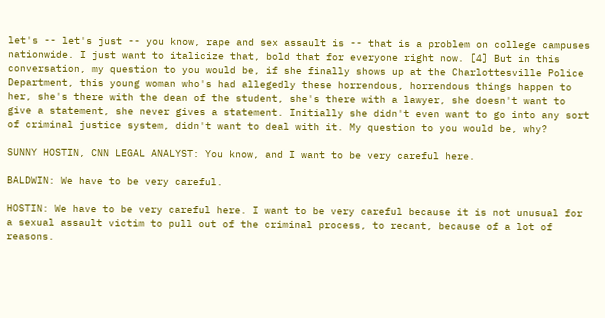let's -- let's just -- you know, rape and sex assault is -- that is a problem on college campuses nationwide. I just want to italicize that, bold that for everyone right now. [4] But in this conversation, my question to you would be, if she finally shows up at the Charlottesville Police Department, this young woman who's had allegedly these horrendous, horrendous things happen to her, she's there with the dean of the student, she's there with a lawyer, she doesn't want to give a statement, she never gives a statement. Initially she didn't even want to go into any sort of criminal justice system, didn't want to deal with it. My question to you would be, why?

SUNNY HOSTIN, CNN LEGAL ANALYST: You know, and I want to be very careful here.

BALDWIN: We have to be very careful.

HOSTIN: We have to be very careful here. I want to be very careful because it is not unusual for a sexual assault victim to pull out of the criminal process, to recant, because of a lot of reasons.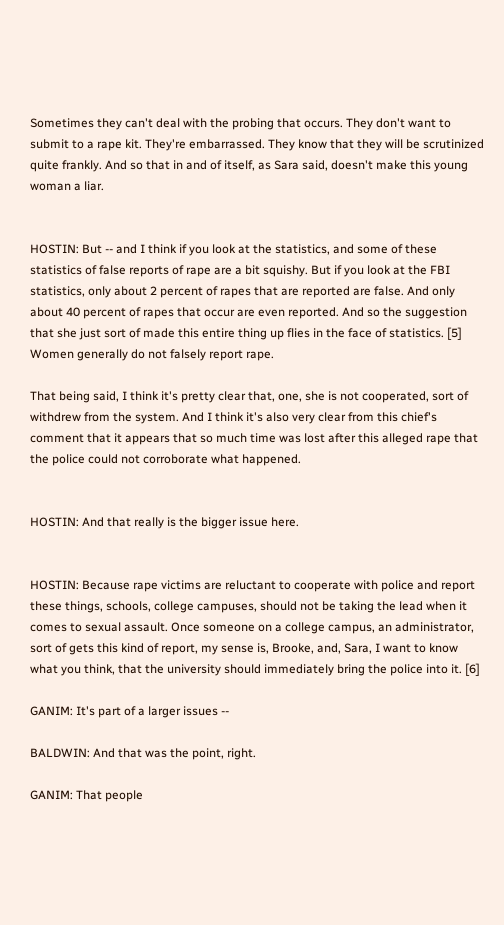Sometimes they can't deal with the probing that occurs. They don't want to submit to a rape kit. They're embarrassed. They know that they will be scrutinized quite frankly. And so that in and of itself, as Sara said, doesn't make this young woman a liar.


HOSTIN: But -- and I think if you look at the statistics, and some of these statistics of false reports of rape are a bit squishy. But if you look at the FBI statistics, only about 2 percent of rapes that are reported are false. And only about 40 percent of rapes that occur are even reported. And so the suggestion that she just sort of made this entire thing up flies in the face of statistics. [5] Women generally do not falsely report rape.

That being said, I think it's pretty clear that, one, she is not cooperated, sort of withdrew from the system. And I think it's also very clear from this chief's comment that it appears that so much time was lost after this alleged rape that the police could not corroborate what happened.


HOSTIN: And that really is the bigger issue here.


HOSTIN: Because rape victims are reluctant to cooperate with police and report these things, schools, college campuses, should not be taking the lead when it comes to sexual assault. Once someone on a college campus, an administrator, sort of gets this kind of report, my sense is, Brooke, and, Sara, I want to know what you think, that the university should immediately bring the police into it. [6]

GANIM: It's part of a larger issues --

BALDWIN: And that was the point, right.

GANIM: That people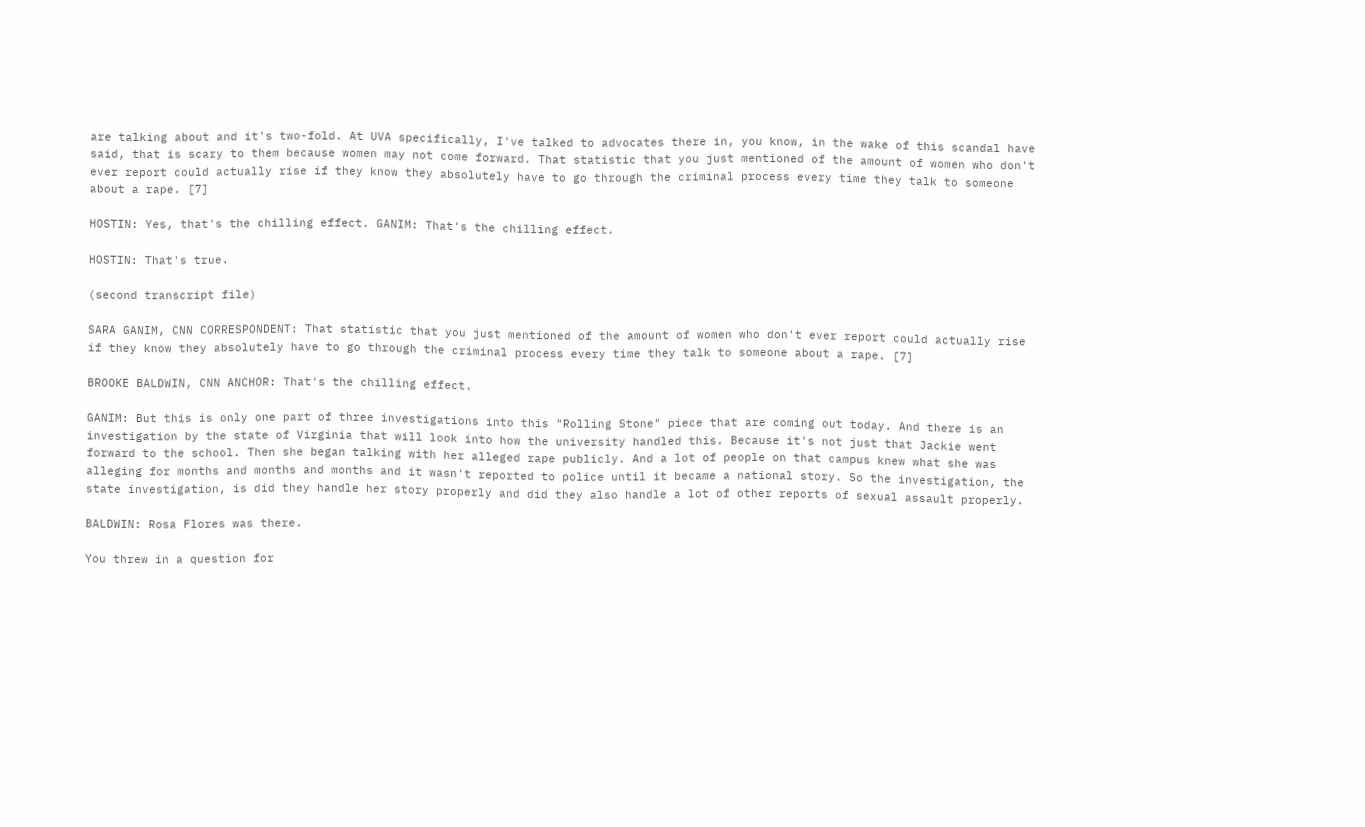are talking about and it's two-fold. At UVA specifically, I've talked to advocates there in, you know, in the wake of this scandal have said, that is scary to them because women may not come forward. That statistic that you just mentioned of the amount of women who don't ever report could actually rise if they know they absolutely have to go through the criminal process every time they talk to someone about a rape. [7]

HOSTIN: Yes, that's the chilling effect. GANIM: That's the chilling effect.

HOSTIN: That's true.

(second transcript file)

SARA GANIM, CNN CORRESPONDENT: That statistic that you just mentioned of the amount of women who don't ever report could actually rise if they know they absolutely have to go through the criminal process every time they talk to someone about a rape. [7]

BROOKE BALDWIN, CNN ANCHOR: That's the chilling effect.

GANIM: But this is only one part of three investigations into this "Rolling Stone" piece that are coming out today. And there is an investigation by the state of Virginia that will look into how the university handled this. Because it's not just that Jackie went forward to the school. Then she began talking with her alleged rape publicly. And a lot of people on that campus knew what she was alleging for months and months and months and it wasn't reported to police until it became a national story. So the investigation, the state investigation, is did they handle her story properly and did they also handle a lot of other reports of sexual assault properly.

BALDWIN: Rosa Flores was there.

You threw in a question for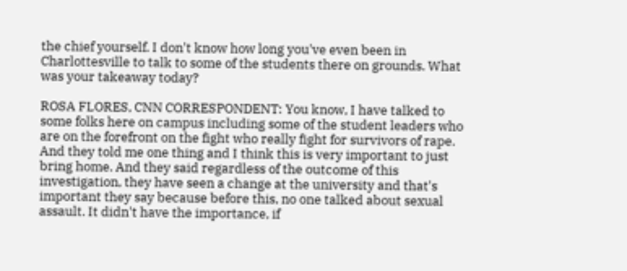the chief yourself. I don't know how long you've even been in Charlottesville to talk to some of the students there on grounds. What was your takeaway today?

ROSA FLORES, CNN CORRESPONDENT: You know, I have talked to some folks here on campus including some of the student leaders who are on the forefront on the fight who really fight for survivors of rape. And they told me one thing and I think this is very important to just bring home. And they said regardless of the outcome of this investigation, they have seen a change at the university and that's important they say because before this, no one talked about sexual assault. It didn't have the importance, if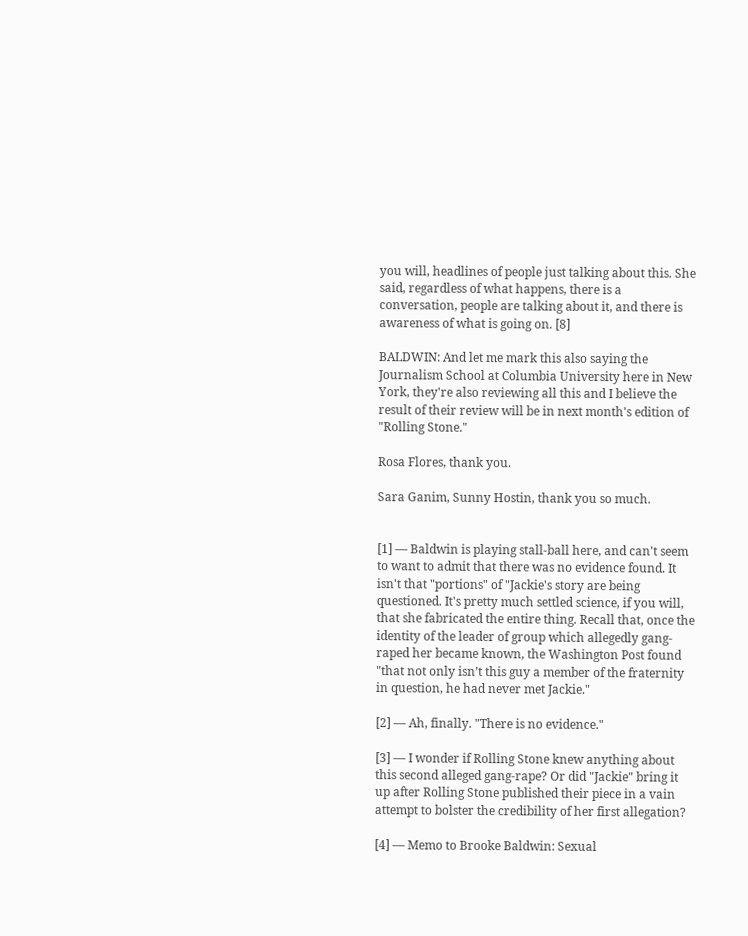you will, headlines of people just talking about this. She said, regardless of what happens, there is a conversation, people are talking about it, and there is awareness of what is going on. [8]

BALDWIN: And let me mark this also saying the Journalism School at Columbia University here in New York, they're also reviewing all this and I believe the result of their review will be in next month's edition of "Rolling Stone."

Rosa Flores, thank you.

Sara Ganim, Sunny Hostin, thank you so much.


[1] — Baldwin is playing stall-ball here, and can't seem to want to admit that there was no evidence found. It isn't that "portions" of "Jackie's story are being questioned. It's pretty much settled science, if you will, that she fabricated the entire thing. Recall that, once the identity of the leader of group which allegedly gang-raped her became known, the Washington Post found "that not only isn’t this guy a member of the fraternity in question, he had never met Jackie."

[2] — Ah, finally. "There is no evidence."

[3] — I wonder if Rolling Stone knew anything about this second alleged gang-rape? Or did "Jackie" bring it up after Rolling Stone published their piece in a vain attempt to bolster the credibility of her first allegation?

[4] — Memo to Brooke Baldwin: Sexual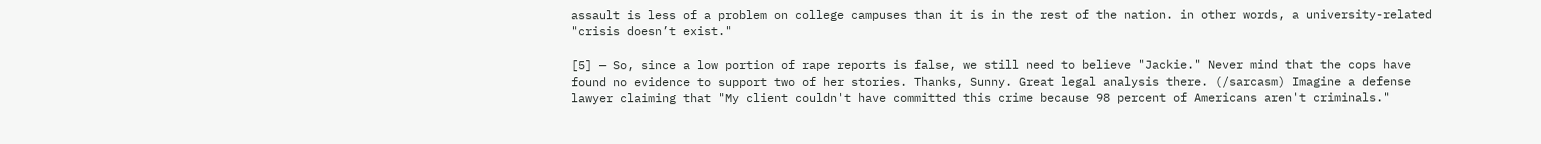assault is less of a problem on college campuses than it is in the rest of the nation. in other words, a university-related "crisis doesn’t exist."

[5] — So, since a low portion of rape reports is false, we still need to believe "Jackie." Never mind that the cops have found no evidence to support two of her stories. Thanks, Sunny. Great legal analysis there. (/sarcasm) Imagine a defense lawyer claiming that "My client couldn't have committed this crime because 98 percent of Americans aren't criminals."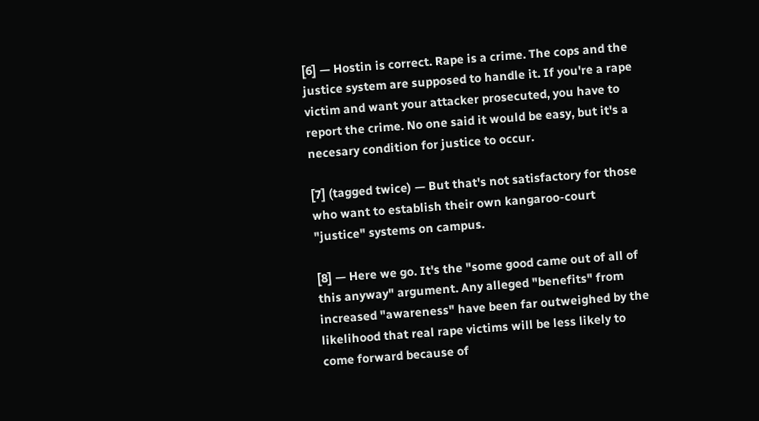[6] — Hostin is correct. Rape is a crime. The cops and the justice system are supposed to handle it. If you're a rape victim and want your attacker prosecuted, you have to report the crime. No one said it would be easy, but it's a necesary condition for justice to occur.

[7] (tagged twice) — But that's not satisfactory for those who want to establish their own kangaroo-court "justice" systems on campus.

[8] — Here we go. It's the "some good came out of all of this anyway" argument. Any alleged "benefits" from increased "awareness" have been far outweighed by the likelihood that real rape victims will be less likely to come forward because of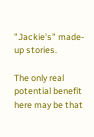"Jackie's" made-up stories.

The only real potential benefit here may be that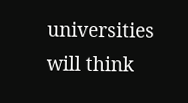universities will think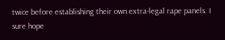twice before establishing their own extra-legal rape panels. I sure hope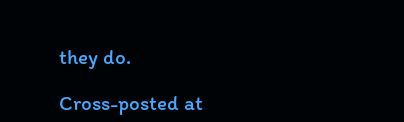they do.

Cross-posted at